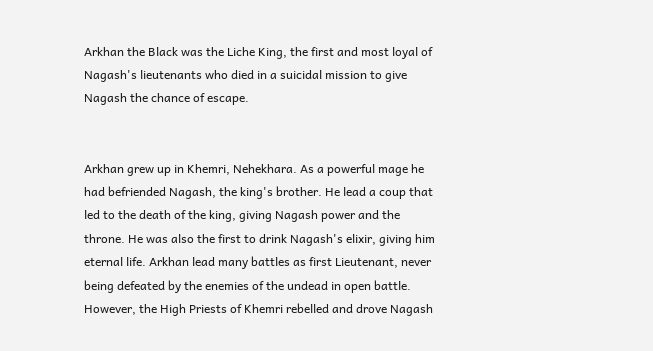Arkhan the Black was the Liche King, the first and most loyal of Nagash's lieutenants who died in a suicidal mission to give Nagash the chance of escape.


Arkhan grew up in Khemri, Nehekhara. As a powerful mage he had befriended Nagash, the king's brother. He lead a coup that led to the death of the king, giving Nagash power and the throne. He was also the first to drink Nagash's elixir, giving him eternal life. Arkhan lead many battles as first Lieutenant, never being defeated by the enemies of the undead in open battle. However, the High Priests of Khemri rebelled and drove Nagash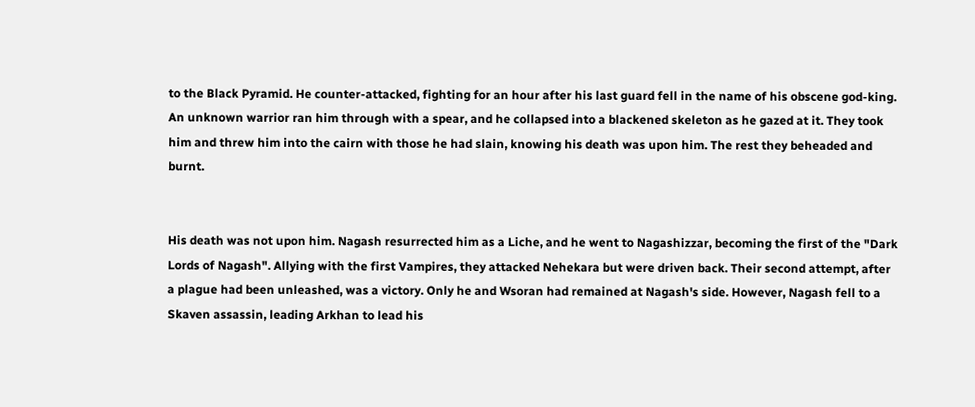to the Black Pyramid. He counter-attacked, fighting for an hour after his last guard fell in the name of his obscene god-king. An unknown warrior ran him through with a spear, and he collapsed into a blackened skeleton as he gazed at it. They took him and threw him into the cairn with those he had slain, knowing his death was upon him. The rest they beheaded and burnt.


His death was not upon him. Nagash resurrected him as a Liche, and he went to Nagashizzar, becoming the first of the "Dark Lords of Nagash". Allying with the first Vampires, they attacked Nehekara but were driven back. Their second attempt, after a plague had been unleashed, was a victory. Only he and Wsoran had remained at Nagash's side. However, Nagash fell to a Skaven assassin, leading Arkhan to lead his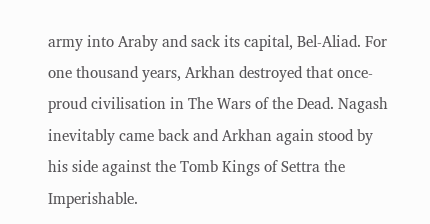army into Araby and sack its capital, Bel-Aliad. For one thousand years, Arkhan destroyed that once-proud civilisation in The Wars of the Dead. Nagash inevitably came back and Arkhan again stood by his side against the Tomb Kings of Settra the Imperishable.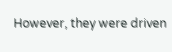However, they were driven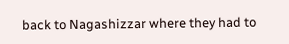back to Nagashizzar where they had to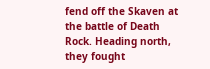fend off the Skaven at the battle of Death Rock. Heading north, they fought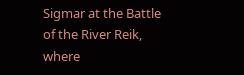Sigmar at the Battle of the River Reik, where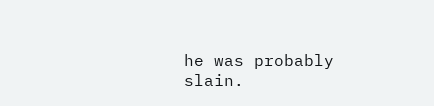he was probably slain.